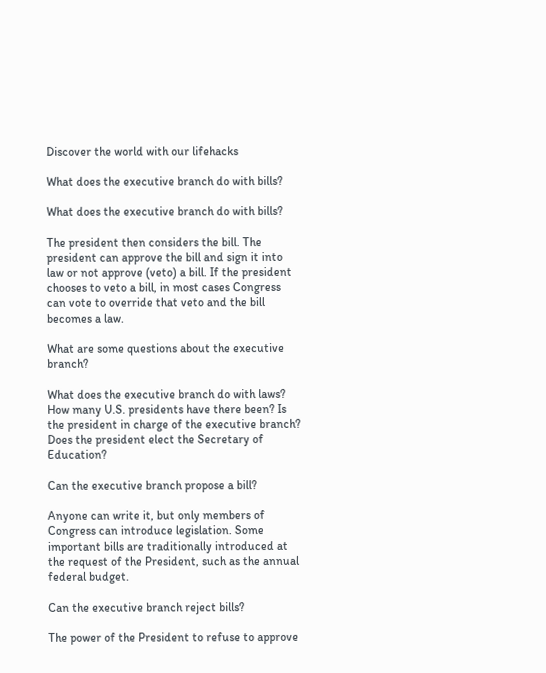Discover the world with our lifehacks

What does the executive branch do with bills?

What does the executive branch do with bills?

The president then considers the bill. The president can approve the bill and sign it into law or not approve (veto) a bill. If the president chooses to veto a bill, in most cases Congress can vote to override that veto and the bill becomes a law.

What are some questions about the executive branch?

What does the executive branch do with laws? How many U.S. presidents have there been? Is the president in charge of the executive branch? Does the president elect the Secretary of Education?

Can the executive branch propose a bill?

Anyone can write it, but only members of Congress can introduce legislation. Some important bills are traditionally introduced at the request of the President, such as the annual federal budget.

Can the executive branch reject bills?

The power of the President to refuse to approve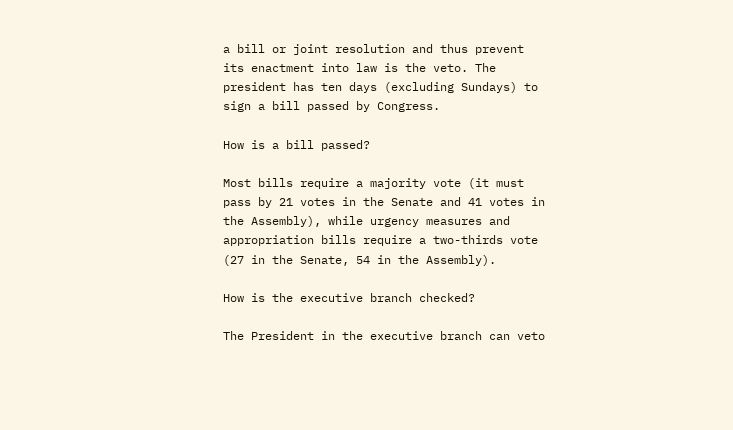a bill or joint resolution and thus prevent its enactment into law is the veto. The president has ten days (excluding Sundays) to sign a bill passed by Congress.

How is a bill passed?

Most bills require a majority vote (it must pass by 21 votes in the Senate and 41 votes in the Assembly), while urgency measures and appropriation bills require a two-thirds vote (27 in the Senate, 54 in the Assembly).

How is the executive branch checked?

The President in the executive branch can veto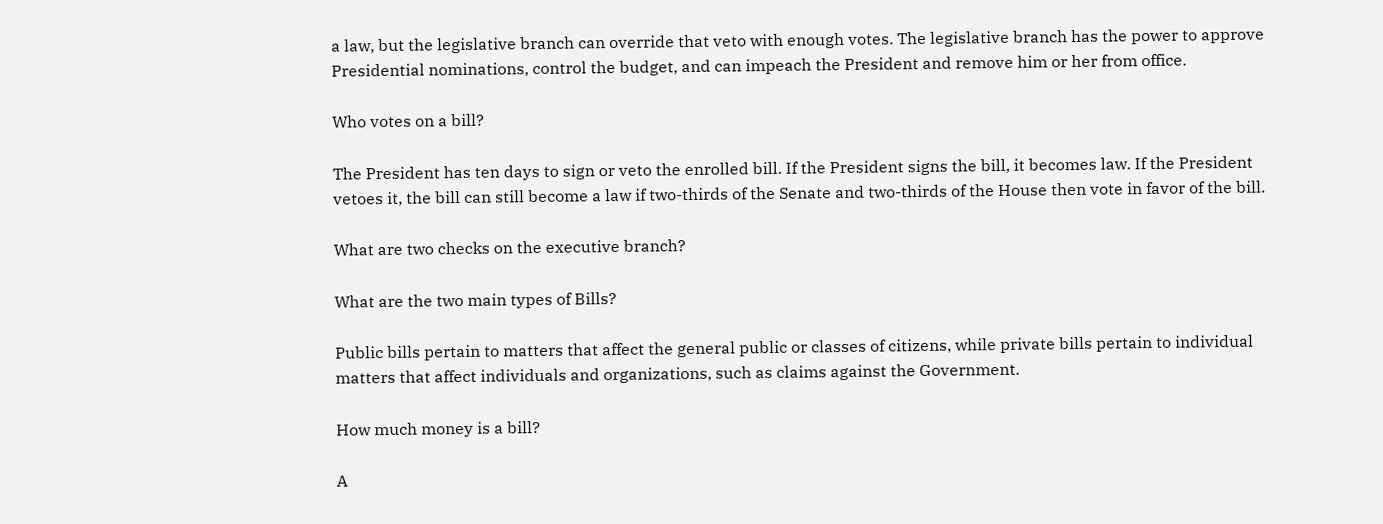a law, but the legislative branch can override that veto with enough votes. The legislative branch has the power to approve Presidential nominations, control the budget, and can impeach the President and remove him or her from office.

Who votes on a bill?

The President has ten days to sign or veto the enrolled bill. If the President signs the bill, it becomes law. If the President vetoes it, the bill can still become a law if two-thirds of the Senate and two-thirds of the House then vote in favor of the bill.

What are two checks on the executive branch?

What are the two main types of Bills?

Public bills pertain to matters that affect the general public or classes of citizens, while private bills pertain to individual matters that affect individuals and organizations, such as claims against the Government.

How much money is a bill?

A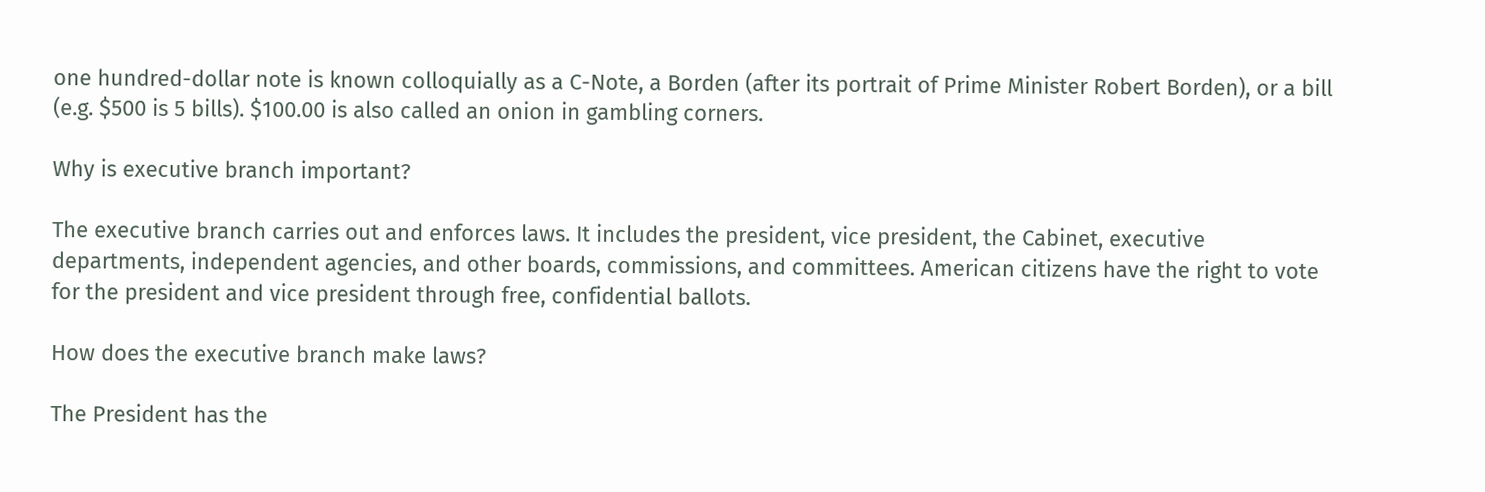one hundred-dollar note is known colloquially as a C-Note, a Borden (after its portrait of Prime Minister Robert Borden), or a bill (e.g. $500 is 5 bills). $100.00 is also called an onion in gambling corners.

Why is executive branch important?

The executive branch carries out and enforces laws. It includes the president, vice president, the Cabinet, executive departments, independent agencies, and other boards, commissions, and committees. American citizens have the right to vote for the president and vice president through free, confidential ballots.

How does the executive branch make laws?

The President has the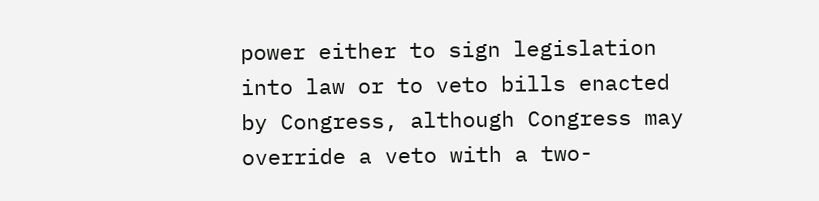power either to sign legislation into law or to veto bills enacted by Congress, although Congress may override a veto with a two-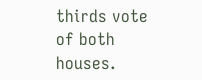thirds vote of both houses.